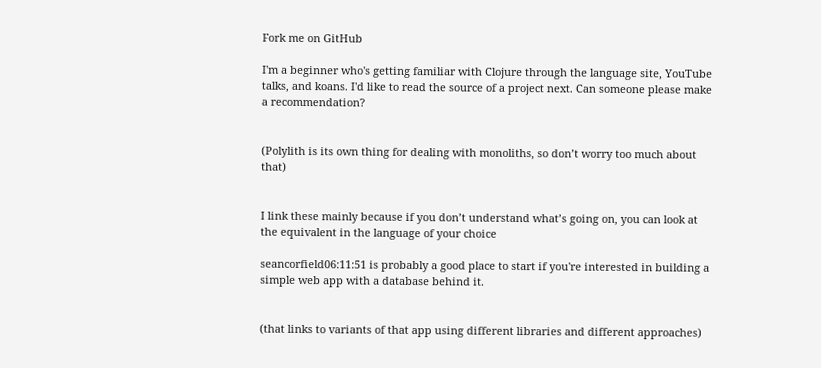Fork me on GitHub

I'm a beginner who's getting familiar with Clojure through the language site, YouTube talks, and koans. I'd like to read the source of a project next. Can someone please make a recommendation?


(Polylith is its own thing for dealing with monoliths, so don’t worry too much about that)


I link these mainly because if you don’t understand what’s going on, you can look at the equivalent in the language of your choice

seancorfield06:11:51 is probably a good place to start if you're interested in building a simple web app with a database behind it.


(that links to variants of that app using different libraries and different approaches)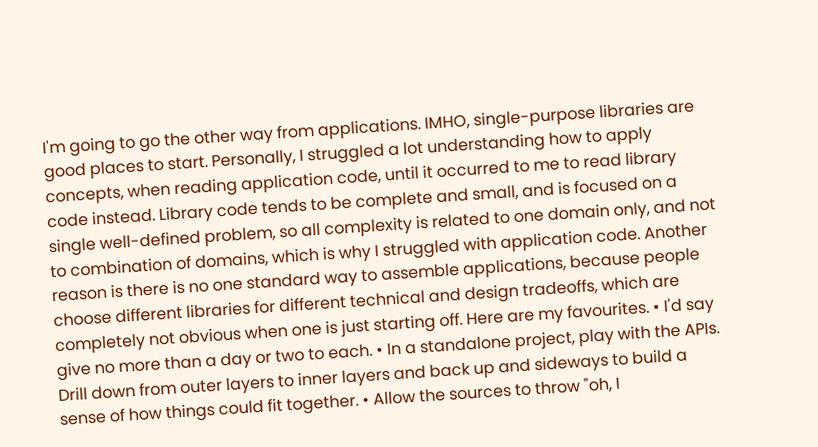I'm going to go the other way from applications. IMHO, single-purpose libraries are good places to start. Personally, I struggled a lot understanding how to apply concepts, when reading application code, until it occurred to me to read library code instead. Library code tends to be complete and small, and is focused on a single well-defined problem, so all complexity is related to one domain only, and not to combination of domains, which is why I struggled with application code. Another reason is there is no one standard way to assemble applications, because people choose different libraries for different technical and design tradeoffs, which are completely not obvious when one is just starting off. Here are my favourites. • I'd say give no more than a day or two to each. • In a standalone project, play with the APIs. Drill down from outer layers to inner layers and back up and sideways to build a sense of how things could fit together. • Allow the sources to throw "oh, I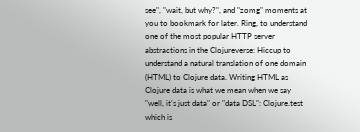see", "wait, but why?", and "zomg" moments at you to bookmark for later. Ring, to understand one of the most popular HTTP server abstractions in the Clojureverse: Hiccup to understand a natural translation of one domain (HTML) to Clojure data. Writing HTML as Clojure data is what we mean when we say "well, it's just data" or "data DSL": Clojure.test which is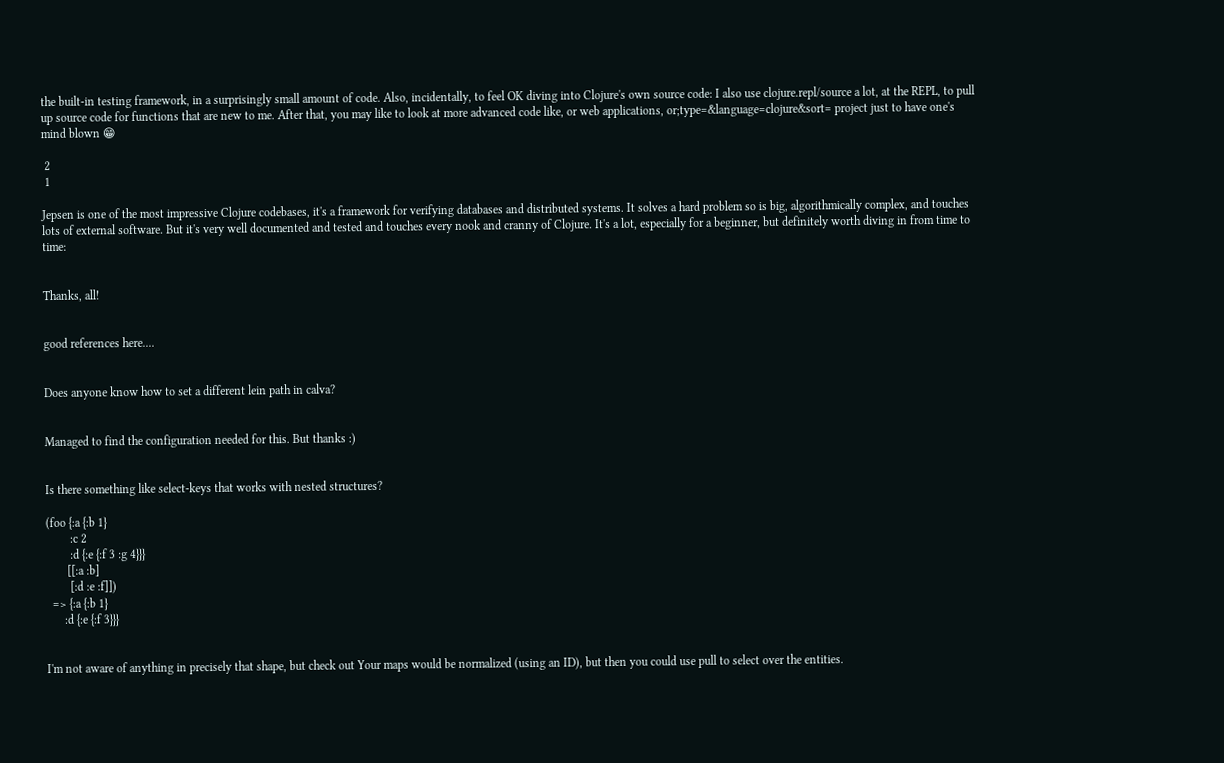the built-in testing framework, in a surprisingly small amount of code. Also, incidentally, to feel OK diving into Clojure's own source code: I also use clojure.repl/source a lot, at the REPL, to pull up source code for functions that are new to me. After that, you may like to look at more advanced code like, or web applications, or;type=&language=clojure&sort= project just to have one's mind blown 😁

 2
 1

Jepsen is one of the most impressive Clojure codebases, it's a framework for verifying databases and distributed systems. It solves a hard problem so is big, algorithmically complex, and touches lots of external software. But it's very well documented and tested and touches every nook and cranny of Clojure. It's a lot, especially for a beginner, but definitely worth diving in from time to time:


Thanks, all!


good references here....


Does anyone know how to set a different lein path in calva?


Managed to find the configuration needed for this. But thanks :)


Is there something like select-keys that works with nested structures?

(foo {:a {:b 1}
        :c 2
        :d {:e {:f 3 :g 4}}}
       [[:a :b]
        [:d :e :f]])
  => {:a {:b 1}
      :d {:e {:f 3}}}


I'm not aware of anything in precisely that shape, but check out Your maps would be normalized (using an ID), but then you could use pull to select over the entities.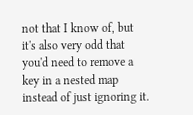not that I know of, but it's also very odd that you'd need to remove a key in a nested map instead of just ignoring it.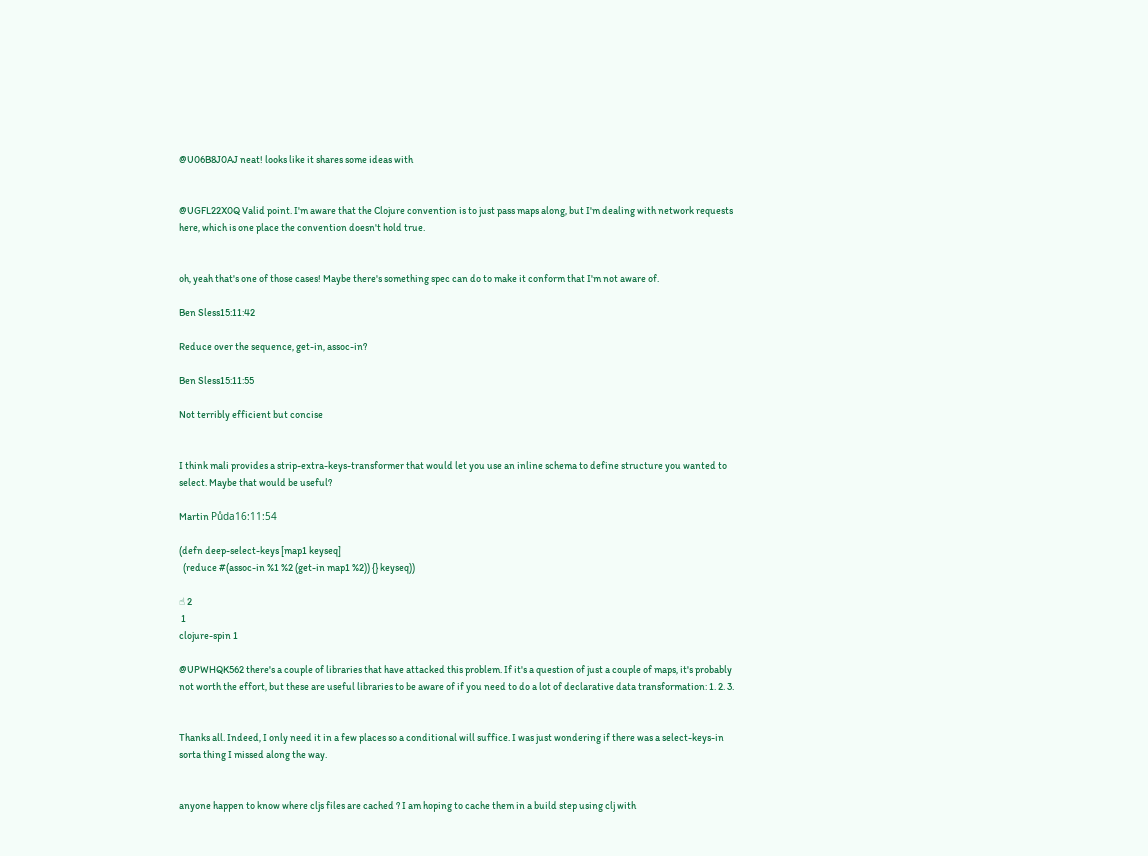@U06B8J0AJ neat! looks like it shares some ideas with


@UGFL22X0Q Valid point. I'm aware that the Clojure convention is to just pass maps along, but I'm dealing with network requests here, which is one place the convention doesn't hold true.


oh, yeah that's one of those cases! Maybe there's something spec can do to make it conform that I'm not aware of.

Ben Sless15:11:42

Reduce over the sequence, get-in, assoc-in?

Ben Sless15:11:55

Not terribly efficient but concise


I think mali provides a strip-extra-keys-transformer that would let you use an inline schema to define structure you wanted to select. Maybe that would be useful?

Martin Půda16:11:54

(defn deep-select-keys [map1 keyseq]
  (reduce #(assoc-in %1 %2 (get-in map1 %2)) {} keyseq))

☝ 2
 1
clojure-spin 1

@UPWHQK562 there's a couple of libraries that have attacked this problem. If it's a question of just a couple of maps, it's probably not worth the effort, but these are useful libraries to be aware of if you need to do a lot of declarative data transformation: 1. 2. 3.


Thanks all. Indeed, I only need it in a few places so a conditional will suffice. I was just wondering if there was a select-keys-in sorta thing I missed along the way.


anyone happen to know where cljs files are cached ? I am hoping to cache them in a build step using clj with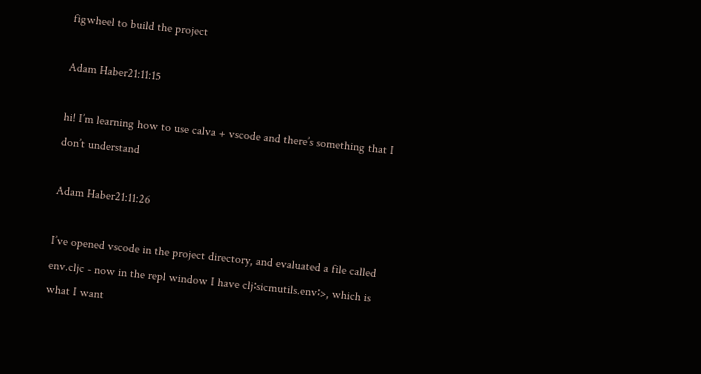figwheel to build the project

Adam Haber21:11:15

hi! I’m learning how to use calva + vscode and there’s something that I don’t understand

Adam Haber21:11:26

I’ve opened vscode in the project directory, and evaluated a file called env.cljc - now in the repl window I have clj꞉sicmutils.env꞉>, which is what I want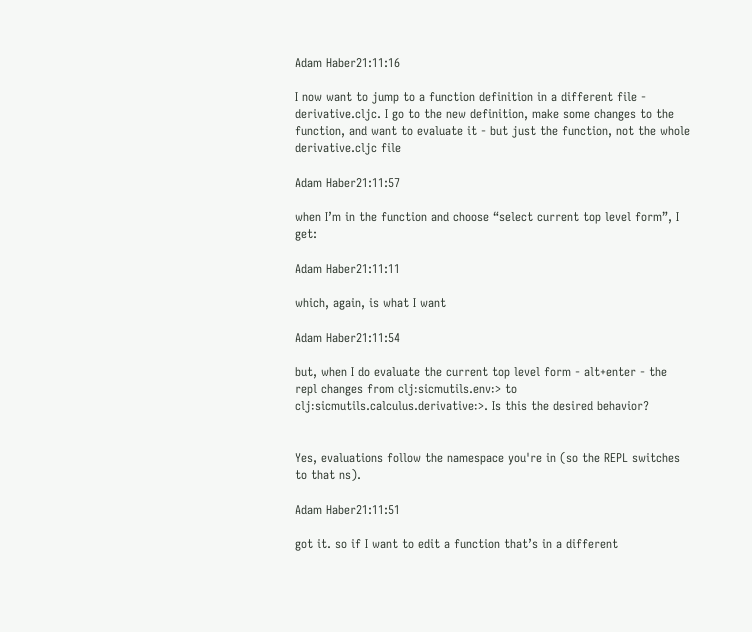Adam Haber21:11:16

I now want to jump to a function definition in a different file - derivative.cljc. I go to the new definition, make some changes to the function, and want to evaluate it - but just the function, not the whole derivative.cljc file

Adam Haber21:11:57

when I’m in the function and choose “select current top level form”, I get:

Adam Haber21:11:11

which, again, is what I want

Adam Haber21:11:54

but, when I do evaluate the current top level form - alt+enter - the repl changes from clj꞉sicmutils.env꞉> to clj꞉sicmutils.calculus.derivative꞉>. Is this the desired behavior?


Yes, evaluations follow the namespace you're in (so the REPL switches to that ns).

Adam Haber21:11:51

got it. so if I want to edit a function that’s in a different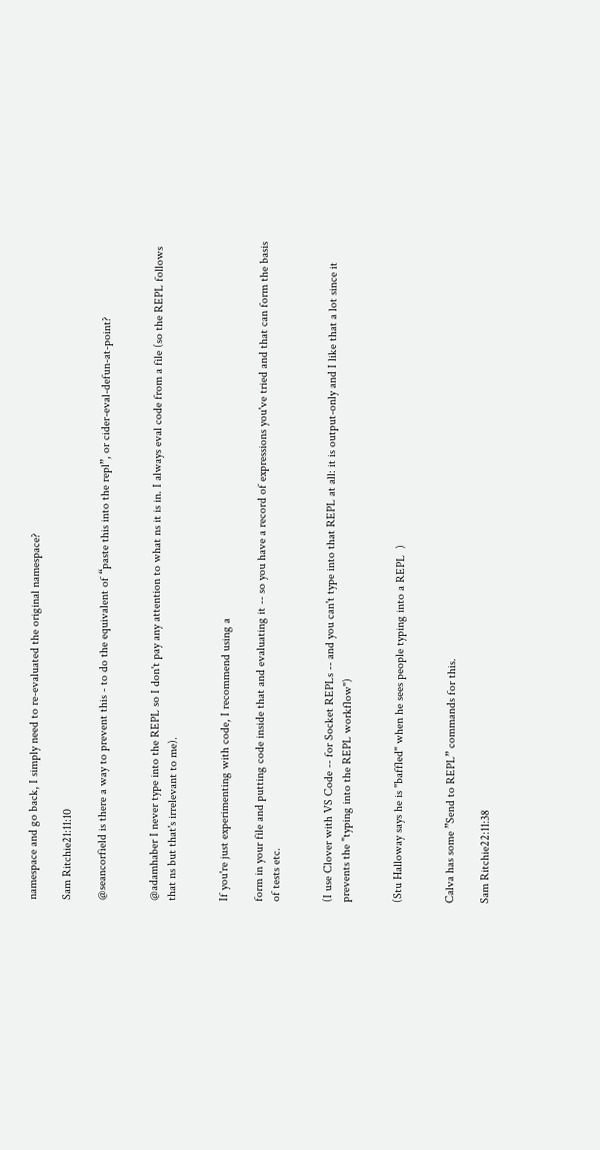namespace and go back, I simply need to re-evaluated the original namespace?

Sam Ritchie21:11:10

@seancorfield is there a way to prevent this - to do the equivalent of “paste this into the repl”, or cider-eval-defun-at-point?


@adamhaber I never type into the REPL so I don't pay any attention to what ns it is in. I always eval code from a file (so the REPL follows that ns but that's irrelevant to me).


If you're just experimenting with code, I recommend using a

form in your file and putting code inside that and evaluating it -- so you have a record of expressions you've tried and that can form the basis of tests etc.


(I use Clover with VS Code -- for Socket REPLs -- and you can't type into that REPL at all: it is output-only and I like that a lot since it prevents the "typing into the REPL workflow")


(Stu Halloway says he is "baffled" when he sees people typing into a REPL  )


Calva has some ”Send to REPL” commands for this.

Sam Ritchie22:11:38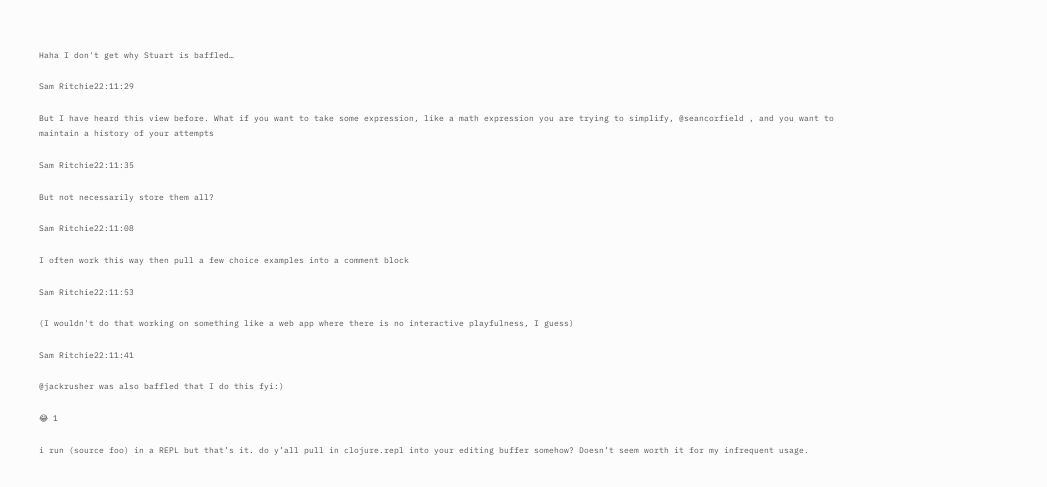Haha I don't get why Stuart is baffled…

Sam Ritchie22:11:29

But I have heard this view before. What if you want to take some expression, like a math expression you are trying to simplify, @seancorfield , and you want to maintain a history of your attempts

Sam Ritchie22:11:35

But not necessarily store them all?

Sam Ritchie22:11:08

I often work this way then pull a few choice examples into a comment block

Sam Ritchie22:11:53

(I wouldn't do that working on something like a web app where there is no interactive playfulness, I guess)

Sam Ritchie22:11:41

@jackrusher was also baffled that I do this fyi:)

😂 1

i run (source foo) in a REPL but that’s it. do y’all pull in clojure.repl into your editing buffer somehow? Doesn’t seem worth it for my infrequent usage.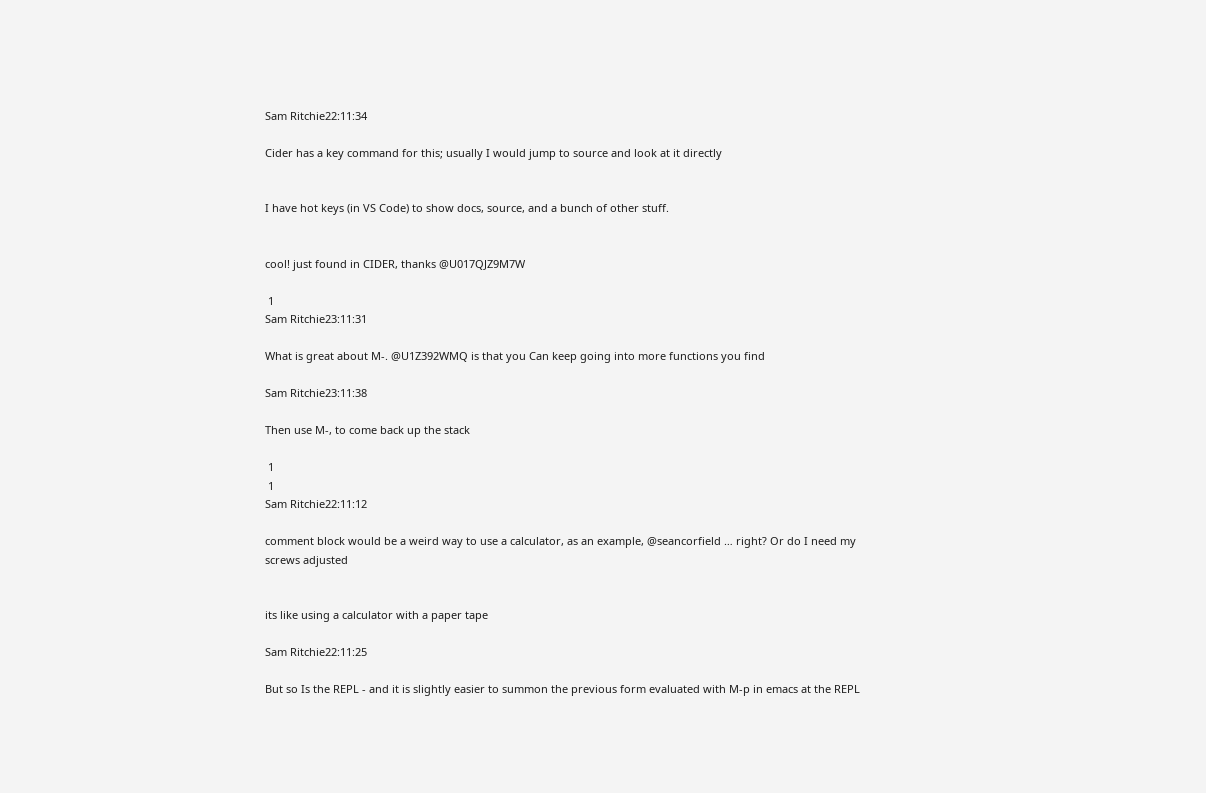Sam Ritchie22:11:34

Cider has a key command for this; usually I would jump to source and look at it directly


I have hot keys (in VS Code) to show docs, source, and a bunch of other stuff.


cool! just found in CIDER, thanks @U017QJZ9M7W

 1
Sam Ritchie23:11:31

What is great about M-. @U1Z392WMQ is that you Can keep going into more functions you find

Sam Ritchie23:11:38

Then use M-, to come back up the stack

 1
 1
Sam Ritchie22:11:12

comment block would be a weird way to use a calculator, as an example, @seancorfield … right? Or do I need my screws adjusted


its like using a calculator with a paper tape

Sam Ritchie22:11:25

But so Is the REPL - and it is slightly easier to summon the previous form evaluated with M-p in emacs at the REPL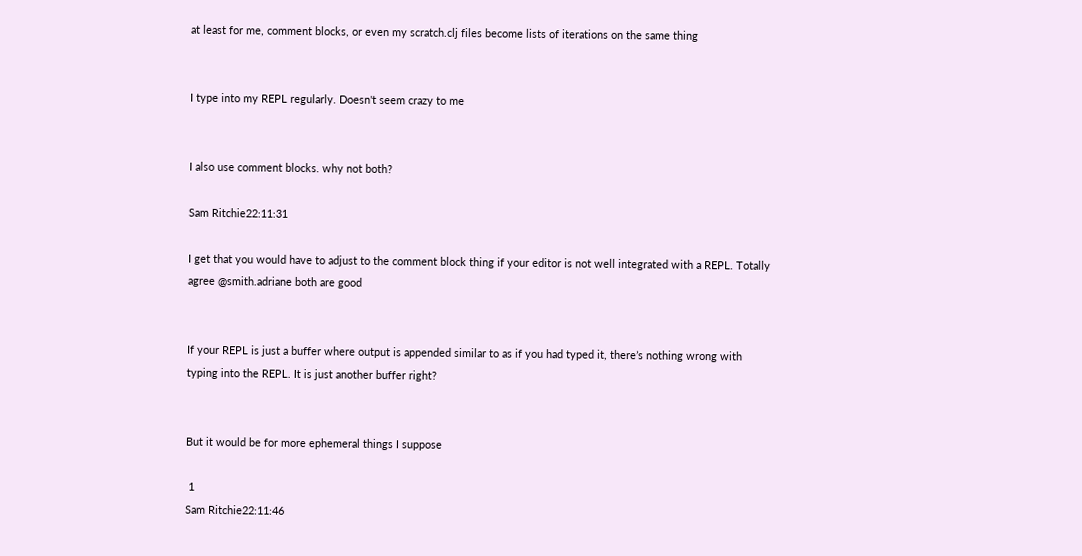at least for me, comment blocks, or even my scratch.clj files become lists of iterations on the same thing


I type into my REPL regularly. Doesn't seem crazy to me


I also use comment blocks. why not both?

Sam Ritchie22:11:31

I get that you would have to adjust to the comment block thing if your editor is not well integrated with a REPL. Totally agree @smith.adriane both are good


If your REPL is just a buffer where output is appended similar to as if you had typed it, there’s nothing wrong with typing into the REPL. It is just another buffer right?


But it would be for more ephemeral things I suppose

 1
Sam Ritchie22:11:46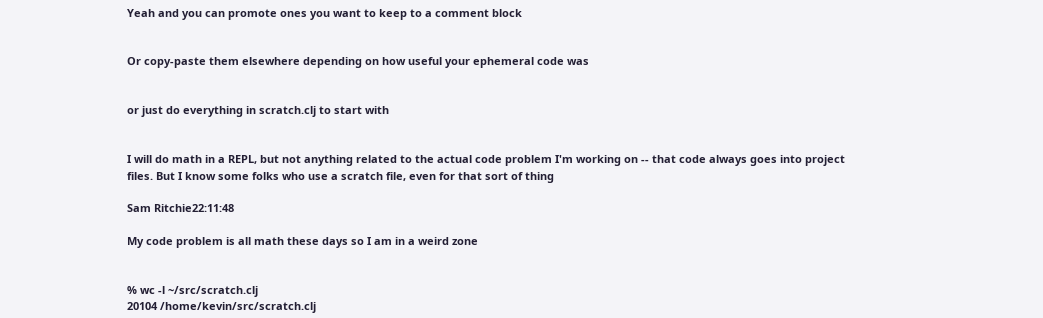Yeah and you can promote ones you want to keep to a comment block


Or copy-paste them elsewhere depending on how useful your ephemeral code was


or just do everything in scratch.clj to start with


I will do math in a REPL, but not anything related to the actual code problem I'm working on -- that code always goes into project files. But I know some folks who use a scratch file, even for that sort of thing

Sam Ritchie22:11:48

My code problem is all math these days so I am in a weird zone


% wc -l ~/src/scratch.clj
20104 /home/kevin/src/scratch.clj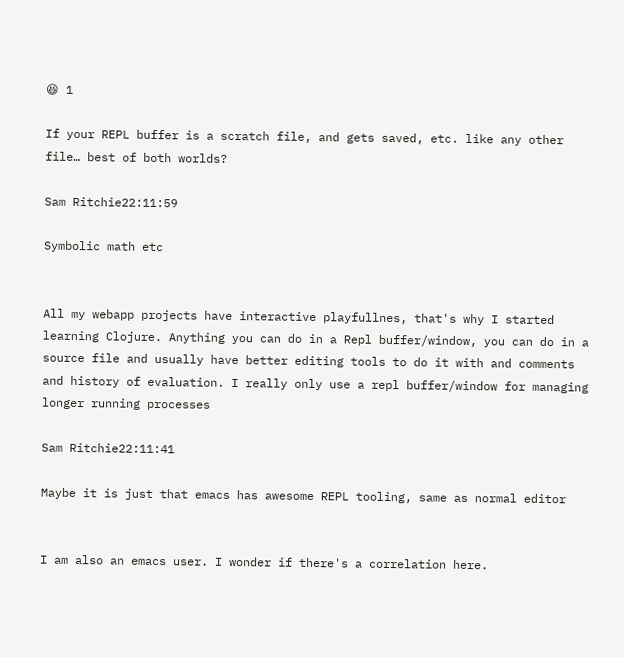😆 1

If your REPL buffer is a scratch file, and gets saved, etc. like any other file… best of both worlds?

Sam Ritchie22:11:59

Symbolic math etc


All my webapp projects have interactive playfullnes, that's why I started learning Clojure. Anything you can do in a Repl buffer/window, you can do in a source file and usually have better editing tools to do it with and comments and history of evaluation. I really only use a repl buffer/window for managing longer running processes

Sam Ritchie22:11:41

Maybe it is just that emacs has awesome REPL tooling, same as normal editor


I am also an emacs user. I wonder if there's a correlation here.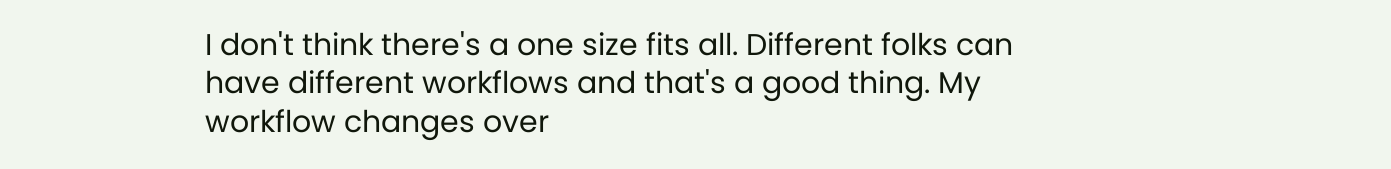I don't think there's a one size fits all. Different folks can have different workflows and that's a good thing. My workflow changes over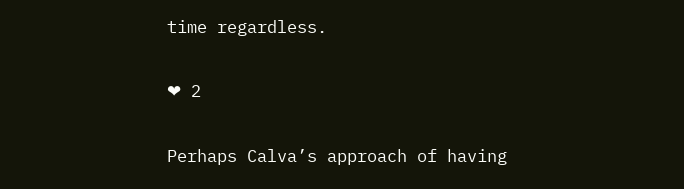time regardless.

❤ 2

Perhaps Calva’s approach of having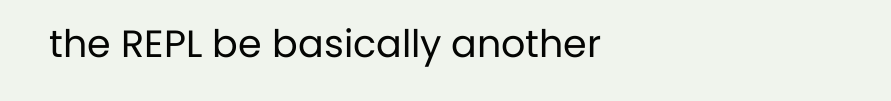the REPL be basically another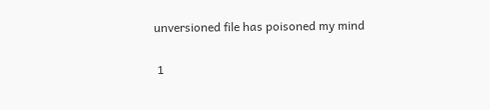unversioned file has poisoned my mind

 1